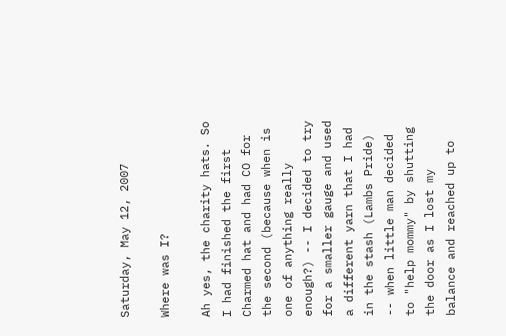Saturday, May 12, 2007

Where was I?

Ah yes, the charity hats. So I had finished the first Charmed hat and had CO for the second (because when is one of anything really enough?) -- I decided to try for a smaller gauge and used a different yarn that I had in the stash (Lambs Pride) -- when little man decided to "help mommy" by shutting the door as I lost my balance and reached up to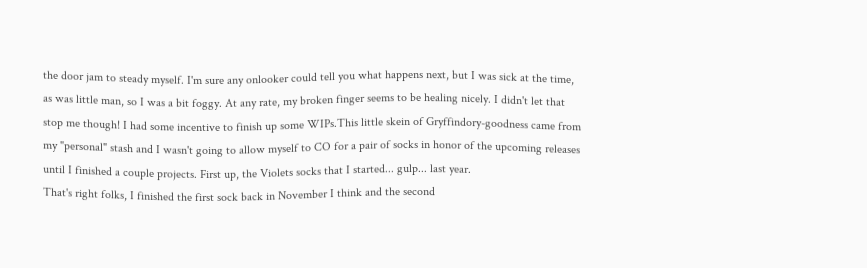the door jam to steady myself. I'm sure any onlooker could tell you what happens next, but I was sick at the time, as was little man, so I was a bit foggy. At any rate, my broken finger seems to be healing nicely. I didn't let that stop me though! I had some incentive to finish up some WIPs.This little skein of Gryffindory-goodness came from my "personal" stash and I wasn't going to allow myself to CO for a pair of socks in honor of the upcoming releases until I finished a couple projects. First up, the Violets socks that I started... gulp... last year.
That's right folks, I finished the first sock back in November I think and the second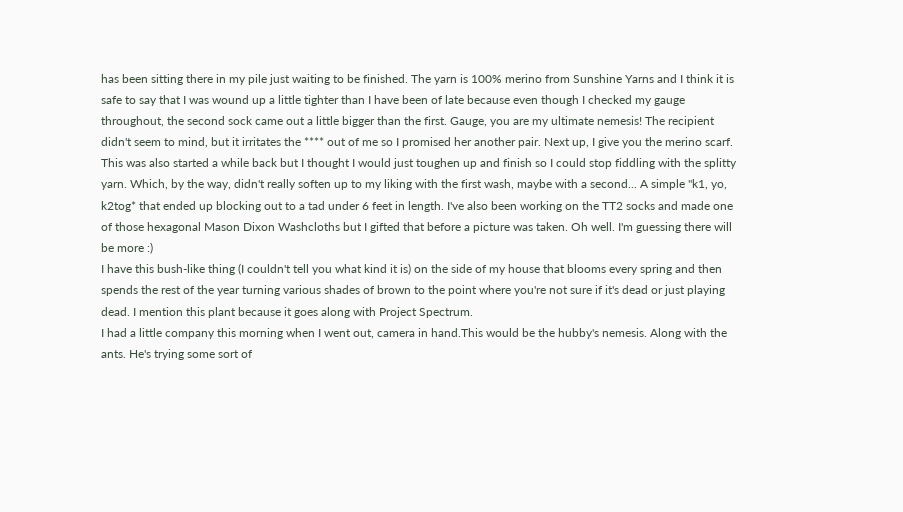has been sitting there in my pile just waiting to be finished. The yarn is 100% merino from Sunshine Yarns and I think it is safe to say that I was wound up a little tighter than I have been of late because even though I checked my gauge throughout, the second sock came out a little bigger than the first. Gauge, you are my ultimate nemesis! The recipient didn't seem to mind, but it irritates the **** out of me so I promised her another pair. Next up, I give you the merino scarf. This was also started a while back but I thought I would just toughen up and finish so I could stop fiddling with the splitty yarn. Which, by the way, didn't really soften up to my liking with the first wash, maybe with a second... A simple "k1, yo, k2tog* that ended up blocking out to a tad under 6 feet in length. I've also been working on the TT2 socks and made one of those hexagonal Mason Dixon Washcloths but I gifted that before a picture was taken. Oh well. I'm guessing there will be more :)
I have this bush-like thing (I couldn't tell you what kind it is) on the side of my house that blooms every spring and then spends the rest of the year turning various shades of brown to the point where you're not sure if it's dead or just playing dead. I mention this plant because it goes along with Project Spectrum.
I had a little company this morning when I went out, camera in hand.This would be the hubby's nemesis. Along with the ants. He's trying some sort of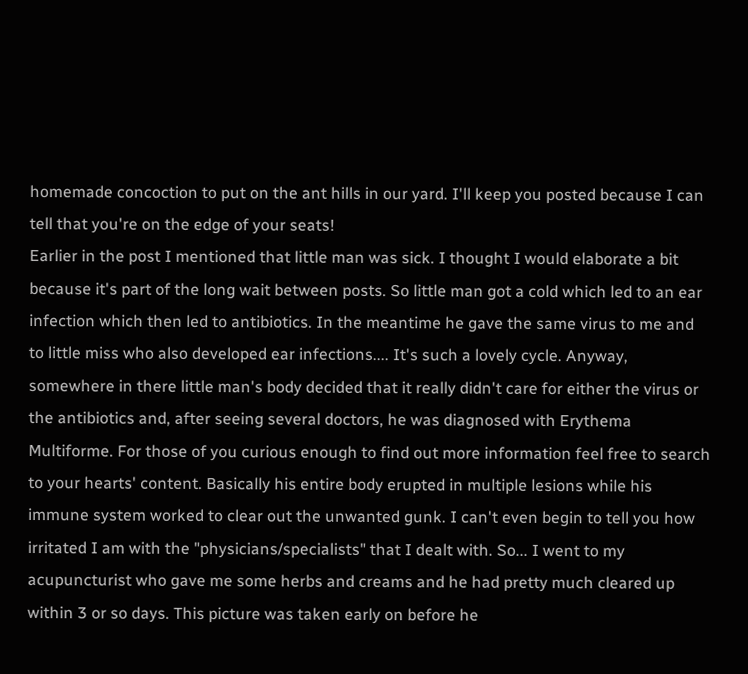homemade concoction to put on the ant hills in our yard. I'll keep you posted because I can tell that you're on the edge of your seats!
Earlier in the post I mentioned that little man was sick. I thought I would elaborate a bit because it's part of the long wait between posts. So little man got a cold which led to an ear infection which then led to antibiotics. In the meantime he gave the same virus to me and to little miss who also developed ear infections.... It's such a lovely cycle. Anyway, somewhere in there little man's body decided that it really didn't care for either the virus or the antibiotics and, after seeing several doctors, he was diagnosed with Erythema Multiforme. For those of you curious enough to find out more information feel free to search to your hearts' content. Basically his entire body erupted in multiple lesions while his immune system worked to clear out the unwanted gunk. I can't even begin to tell you how irritated I am with the "physicians/specialists" that I dealt with. So... I went to my acupuncturist who gave me some herbs and creams and he had pretty much cleared up within 3 or so days. This picture was taken early on before he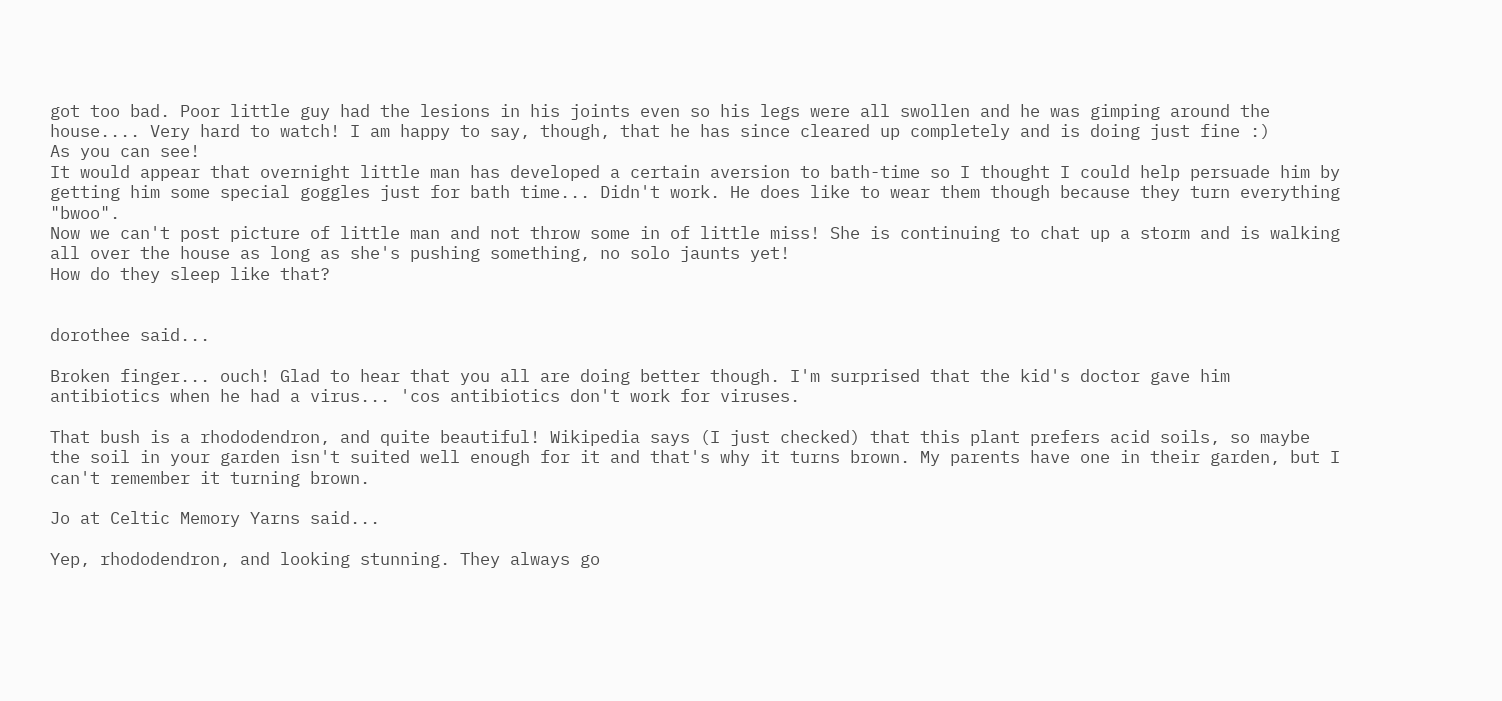got too bad. Poor little guy had the lesions in his joints even so his legs were all swollen and he was gimping around the house.... Very hard to watch! I am happy to say, though, that he has since cleared up completely and is doing just fine :)
As you can see!
It would appear that overnight little man has developed a certain aversion to bath-time so I thought I could help persuade him by getting him some special goggles just for bath time... Didn't work. He does like to wear them though because they turn everything "bwoo".
Now we can't post picture of little man and not throw some in of little miss! She is continuing to chat up a storm and is walking all over the house as long as she's pushing something, no solo jaunts yet!
How do they sleep like that?


dorothee said...

Broken finger... ouch! Glad to hear that you all are doing better though. I'm surprised that the kid's doctor gave him antibiotics when he had a virus... 'cos antibiotics don't work for viruses.

That bush is a rhododendron, and quite beautiful! Wikipedia says (I just checked) that this plant prefers acid soils, so maybe the soil in your garden isn't suited well enough for it and that's why it turns brown. My parents have one in their garden, but I can't remember it turning brown.

Jo at Celtic Memory Yarns said...

Yep, rhododendron, and looking stunning. They always go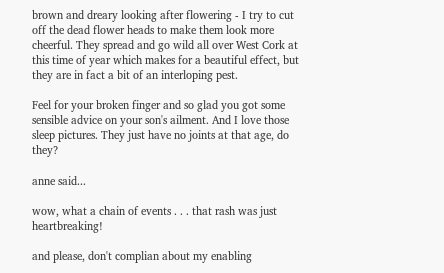brown and dreary looking after flowering - I try to cut off the dead flower heads to make them look more cheerful. They spread and go wild all over West Cork at this time of year which makes for a beautiful effect, but they are in fact a bit of an interloping pest.

Feel for your broken finger and so glad you got some sensible advice on your son's ailment. And I love those sleep pictures. They just have no joints at that age, do they?

anne said...

wow, what a chain of events . . . that rash was just heartbreaking!

and please, don't complian about my enabling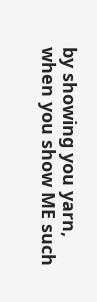by showing you yarn, when you show ME such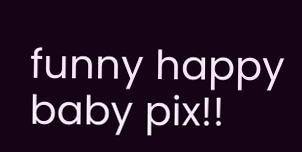funny happy baby pix!!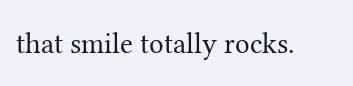that smile totally rocks.